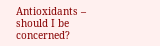Antioxidants – should I be concerned?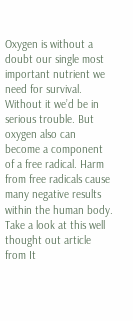Oxygen is without a doubt our single most important nutrient we need for survival. Without it we’d be in serious trouble. But oxygen also can become a component of a free radical. Harm from free radicals cause many negative results within the human body. Take a look at this well thought out article from It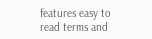features easy to read terms and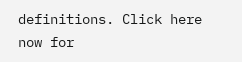definitions. Click here now for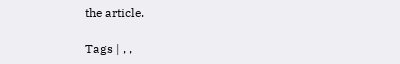the article.

Tags | , ,